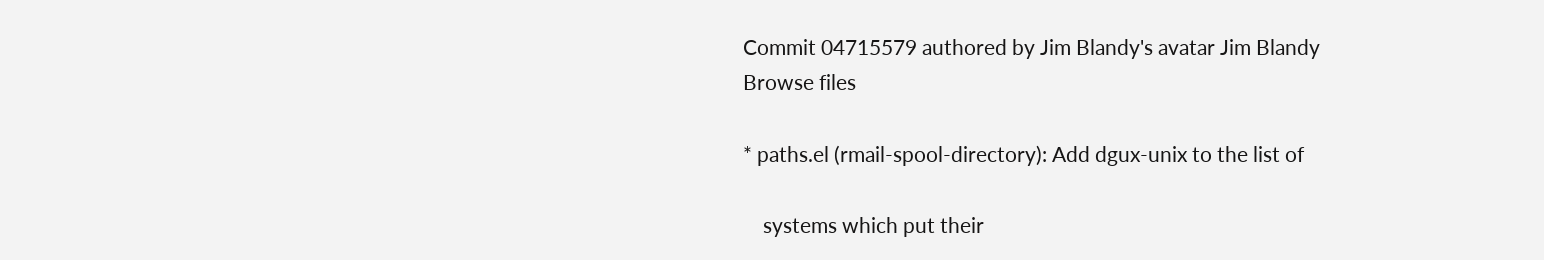Commit 04715579 authored by Jim Blandy's avatar Jim Blandy
Browse files

* paths.el (rmail-spool-directory): Add dgux-unix to the list of

    systems which put their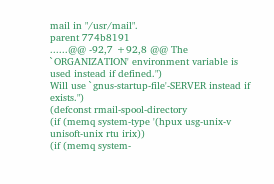mail in "/usr/mail".
parent 774b8191
......@@ -92,7 +92,8 @@ The `ORGANIZATION' environment variable is used instead if defined.")
Will use `gnus-startup-file'-SERVER instead if exists.")
(defconst rmail-spool-directory
(if (memq system-type '(hpux usg-unix-v unisoft-unix rtu irix))
(if (memq system-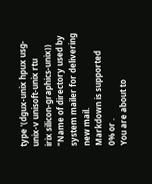type '(dgux-unix hpux usg-unix-v unisoft-unix rtu
irix silicon-graphics-unix))
"Name of directory used by system mailer for delivering new mail.
Markdown is supported
0% or .
You are about to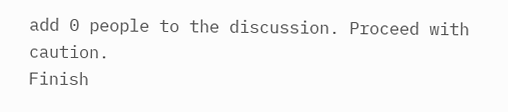add 0 people to the discussion. Proceed with caution.
Finish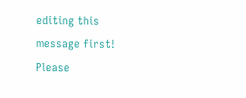editing this message first!
Please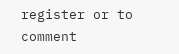register or to comment